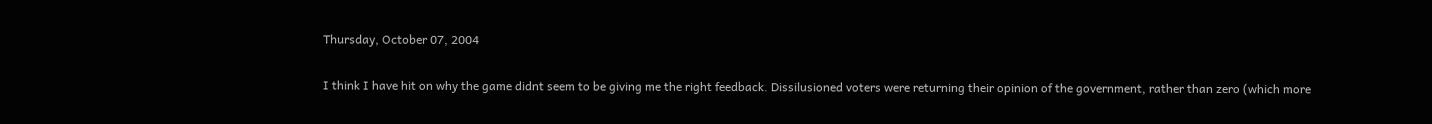Thursday, October 07, 2004

I think I have hit on why the game didnt seem to be giving me the right feedback. Dissilusioned voters were returning their opinion of the government, rather than zero (which more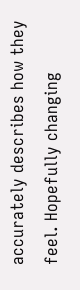accurately describes how they feel. Hopefully changing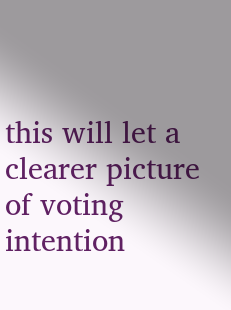this will let a clearer picture of voting intention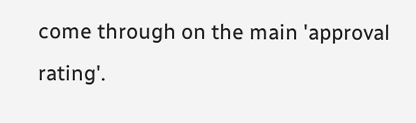come through on the main 'approval rating'.